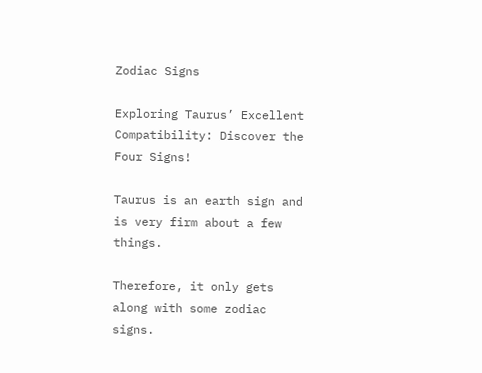Zodiac Signs

Exploring Taurus’ Excellent Compatibility: Discover the Four Signs!

Taurus is an earth sign and is very firm about a few things.

Therefore, it only gets along with some zodiac signs.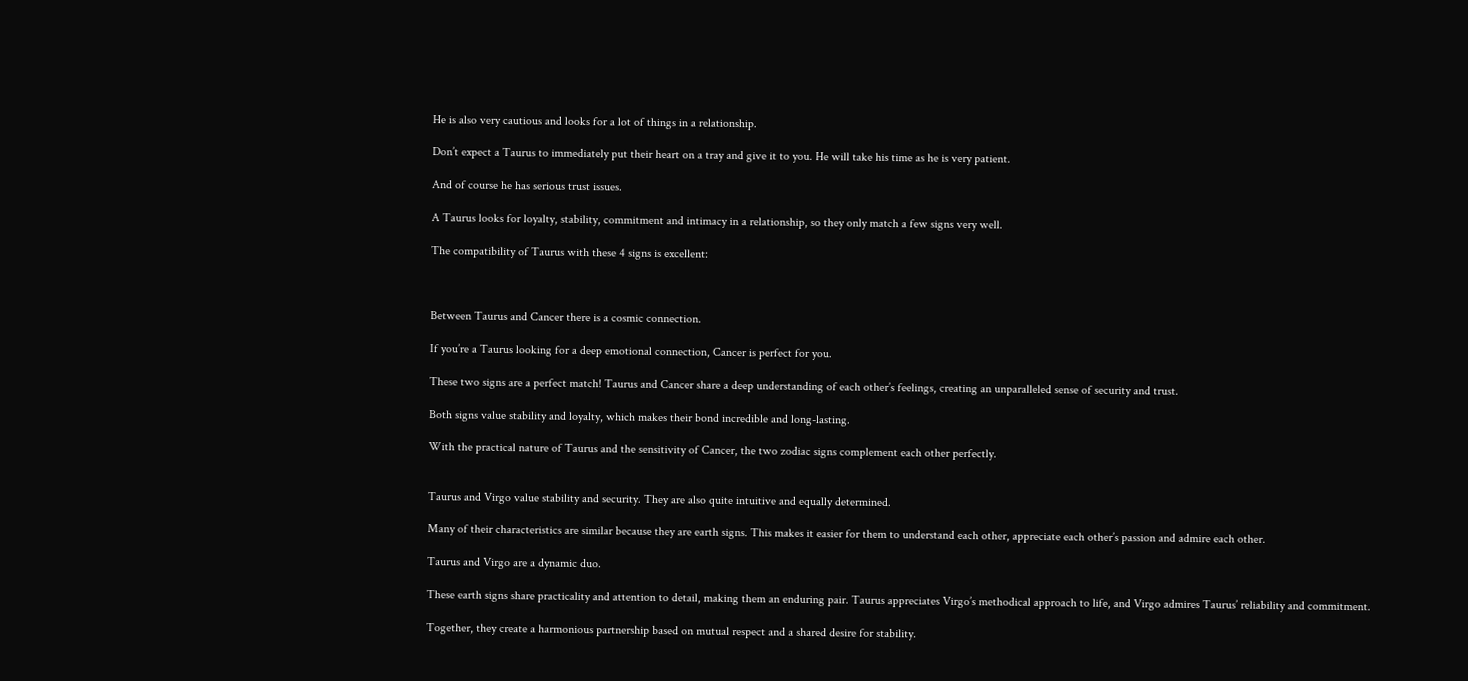He is also very cautious and looks for a lot of things in a relationship.

Don’t expect a Taurus to immediately put their heart on a tray and give it to you. He will take his time as he is very patient.

And of course he has serious trust issues.

A Taurus looks for loyalty, stability, commitment and intimacy in a relationship, so they only match a few signs very well.

The compatibility of Taurus with these 4 signs is excellent:



Between Taurus and Cancer there is a cosmic connection.

If you’re a Taurus looking for a deep emotional connection, Cancer is perfect for you.

These two signs are a perfect match! Taurus and Cancer share a deep understanding of each other’s feelings, creating an unparalleled sense of security and trust.

Both signs value stability and loyalty, which makes their bond incredible and long-lasting.

With the practical nature of Taurus and the sensitivity of Cancer, the two zodiac signs complement each other perfectly.


Taurus and Virgo value stability and security. They are also quite intuitive and equally determined.

Many of their characteristics are similar because they are earth signs. This makes it easier for them to understand each other, appreciate each other’s passion and admire each other.

Taurus and Virgo are a dynamic duo.

These earth signs share practicality and attention to detail, making them an enduring pair. Taurus appreciates Virgo’s methodical approach to life, and Virgo admires Taurus’ reliability and commitment.

Together, they create a harmonious partnership based on mutual respect and a shared desire for stability.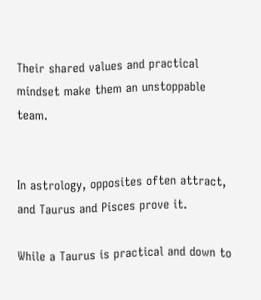Their shared values and practical mindset make them an unstoppable team.


In astrology, opposites often attract, and Taurus and Pisces prove it.

While a Taurus is practical and down to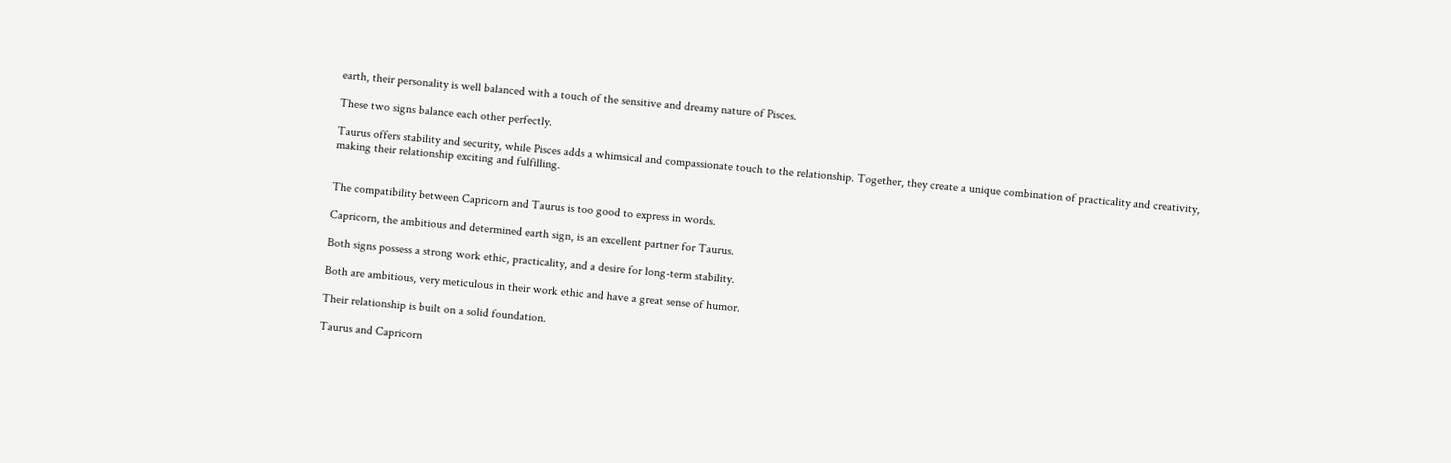earth, their personality is well balanced with a touch of the sensitive and dreamy nature of Pisces.

These two signs balance each other perfectly.

Taurus offers stability and security, while Pisces adds a whimsical and compassionate touch to the relationship. Together, they create a unique combination of practicality and creativity, making their relationship exciting and fulfilling.


The compatibility between Capricorn and Taurus is too good to express in words.

Capricorn, the ambitious and determined earth sign, is an excellent partner for Taurus.

Both signs possess a strong work ethic, practicality, and a desire for long-term stability.

Both are ambitious, very meticulous in their work ethic and have a great sense of humor.

Their relationship is built on a solid foundation.

Taurus and Capricorn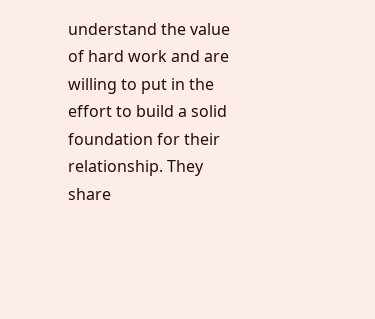understand the value of hard work and are willing to put in the effort to build a solid foundation for their relationship. They share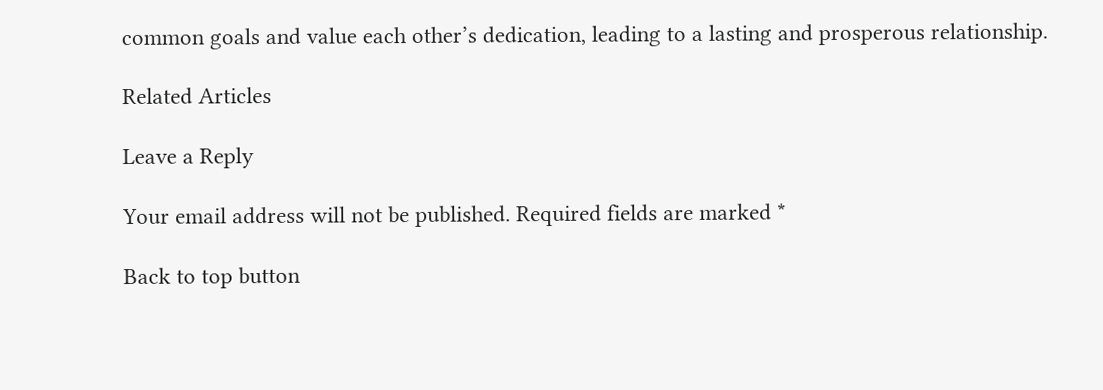common goals and value each other’s dedication, leading to a lasting and prosperous relationship.

Related Articles

Leave a Reply

Your email address will not be published. Required fields are marked *

Back to top button